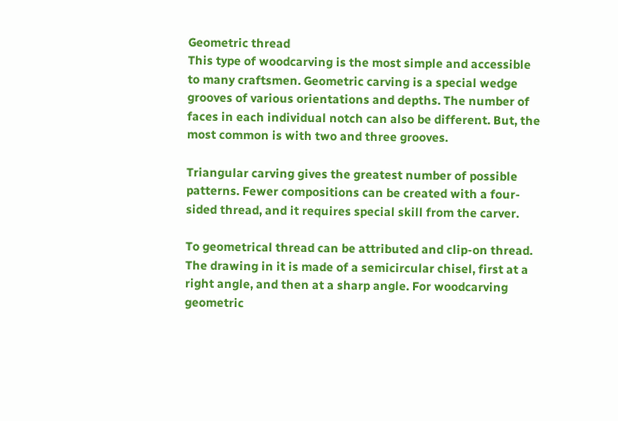Geometric thread
This type of woodcarving is the most simple and accessible to many craftsmen. Geometric carving is a special wedge grooves of various orientations and depths. The number of faces in each individual notch can also be different. But, the most common is with two and three grooves.

Triangular carving gives the greatest number of possible patterns. Fewer compositions can be created with a four-sided thread, and it requires special skill from the carver.

To geometrical thread can be attributed and clip-on thread. The drawing in it is made of a semicircular chisel, first at a right angle, and then at a sharp angle. For woodcarving geometric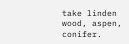take linden wood, aspen, conifer.